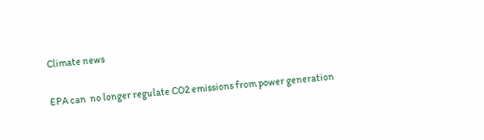Climate news

EPA can  no longer regulate CO2 emissions from power generation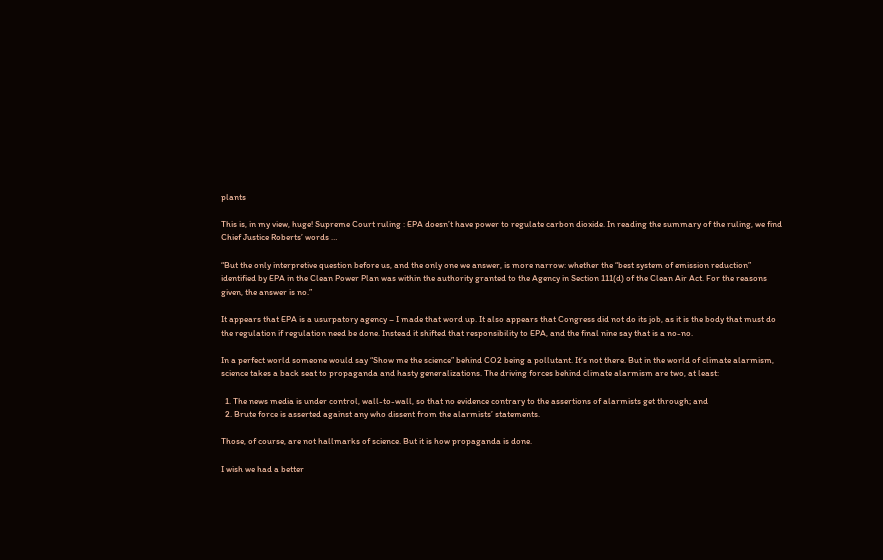plants

This is, in my view, huge! Supreme Court ruling : EPA doesn’t have power to regulate carbon dioxide. In reading the summary of the ruling, we find Chief Justice Roberts’ words …

“But the only interpretive question before us, and the only one we answer, is more narrow: whether the “best system of emission reduction” identified by EPA in the Clean Power Plan was within the authority granted to the Agency in Section 111(d) of the Clean Air Act. For the reasons given, the answer is no.”

It appears that EPA is a usurpatory agency – I made that word up. It also appears that Congress did not do its job, as it is the body that must do the regulation if regulation need be done. Instead it shifted that responsibility to EPA, and the final nine say that is a no-no.

In a perfect world someone would say “Show me the science” behind CO2 being a pollutant. It’s not there. But in the world of climate alarmism, science takes a back seat to propaganda and hasty generalizations. The driving forces behind climate alarmism are two, at least:

  1. The news media is under control, wall-to-wall, so that no evidence contrary to the assertions of alarmists get through; and
  2. Brute force is asserted against any who dissent from the alarmists’ statements.

Those, of course, are not hallmarks of science. But it is how propaganda is done.

I wish we had a better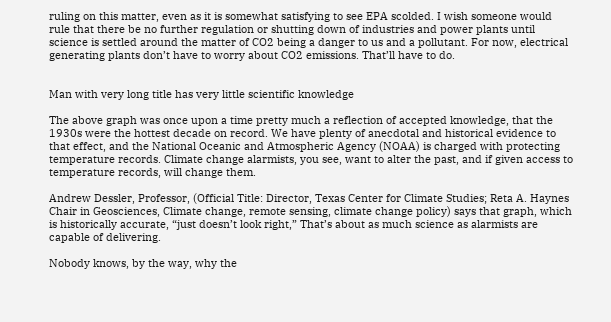ruling on this matter, even as it is somewhat satisfying to see EPA scolded. I wish someone would rule that there be no further regulation or shutting down of industries and power plants until science is settled around the matter of CO2 being a danger to us and a pollutant. For now, electrical generating plants don’t have to worry about CO2 emissions. That’ll have to do.


Man with very long title has very little scientific knowledge

The above graph was once upon a time pretty much a reflection of accepted knowledge, that the 1930s were the hottest decade on record. We have plenty of anecdotal and historical evidence to that effect, and the National Oceanic and Atmospheric Agency (NOAA) is charged with protecting temperature records. Climate change alarmists, you see, want to alter the past, and if given access to temperature records, will change them.

Andrew Dessler, Professor, (Official Title: Director, Texas Center for Climate Studies; Reta A. Haynes Chair in Geosciences, Climate change, remote sensing, climate change policy) says that graph, which is historically accurate, “just doesn’t look right,” That’s about as much science as alarmists are capable of delivering.

Nobody knows, by the way, why the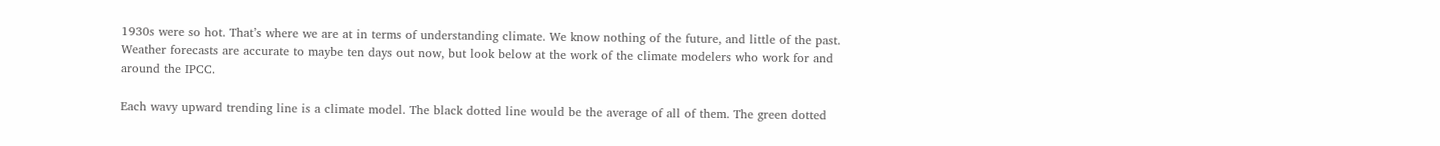1930s were so hot. That’s where we are at in terms of understanding climate. We know nothing of the future, and little of the past. Weather forecasts are accurate to maybe ten days out now, but look below at the work of the climate modelers who work for and around the IPCC.

Each wavy upward trending line is a climate model. The black dotted line would be the average of all of them. The green dotted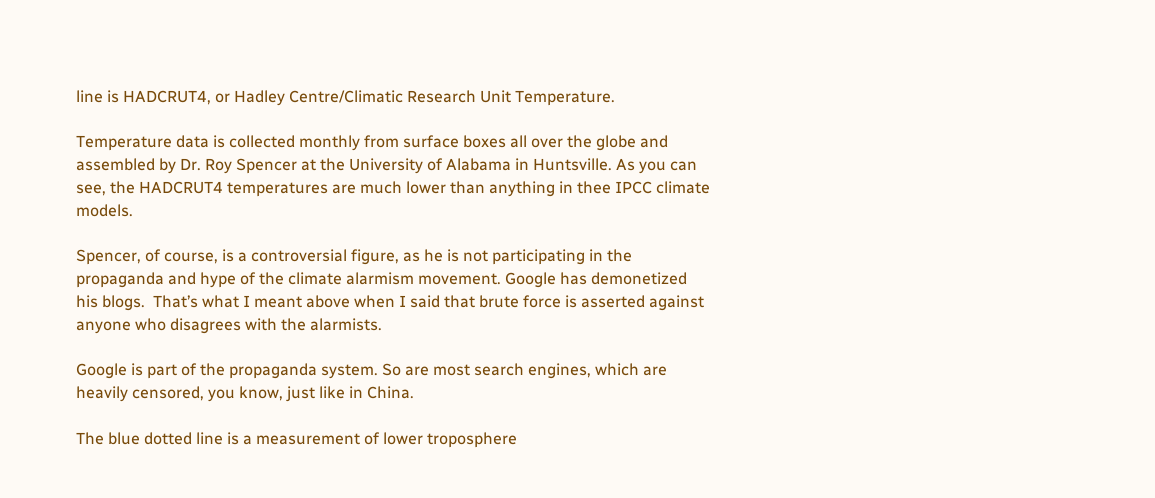line is HADCRUT4, or Hadley Centre/Climatic Research Unit Temperature.

Temperature data is collected monthly from surface boxes all over the globe and assembled by Dr. Roy Spencer at the University of Alabama in Huntsville. As you can see, the HADCRUT4 temperatures are much lower than anything in thee IPCC climate models.

Spencer, of course, is a controversial figure, as he is not participating in the propaganda and hype of the climate alarmism movement. Google has demonetized his blogs.  That’s what I meant above when I said that brute force is asserted against anyone who disagrees with the alarmists.

Google is part of the propaganda system. So are most search engines, which are heavily censored, you know, just like in China.

The blue dotted line is a measurement of lower troposphere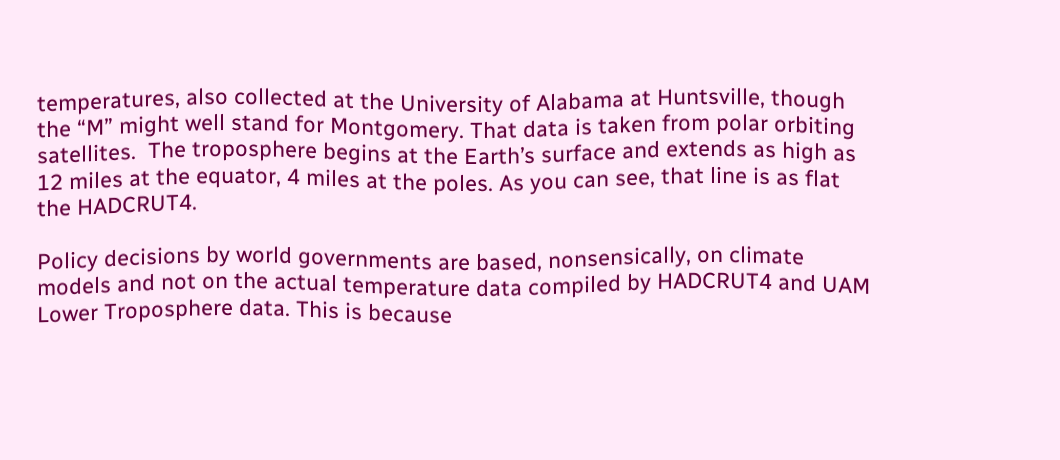temperatures, also collected at the University of Alabama at Huntsville, though the “M” might well stand for Montgomery. That data is taken from polar orbiting satellites.  The troposphere begins at the Earth’s surface and extends as high as 12 miles at the equator, 4 miles at the poles. As you can see, that line is as flat the HADCRUT4.

Policy decisions by world governments are based, nonsensically, on climate models and not on the actual temperature data compiled by HADCRUT4 and UAM Lower Troposphere data. This is because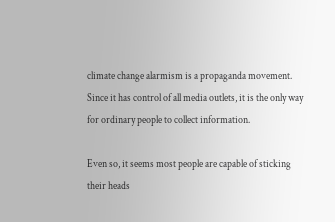climate change alarmism is a propaganda movement. Since it has control of all media outlets, it is the only way for ordinary people to collect information.

Even so, it seems most people are capable of sticking their heads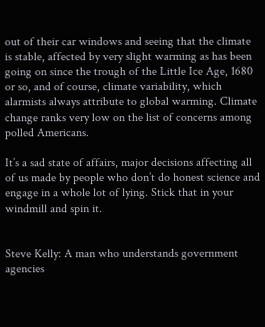out of their car windows and seeing that the climate is stable, affected by very slight warming as has been going on since the trough of the Little Ice Age, 1680 or so, and of course, climate variability, which alarmists always attribute to global warming. Climate change ranks very low on the list of concerns among polled Americans.

It’s a sad state of affairs, major decisions affecting all of us made by people who don’t do honest science and engage in a whole lot of lying. Stick that in your windmill and spin it.


Steve Kelly: A man who understands government agencies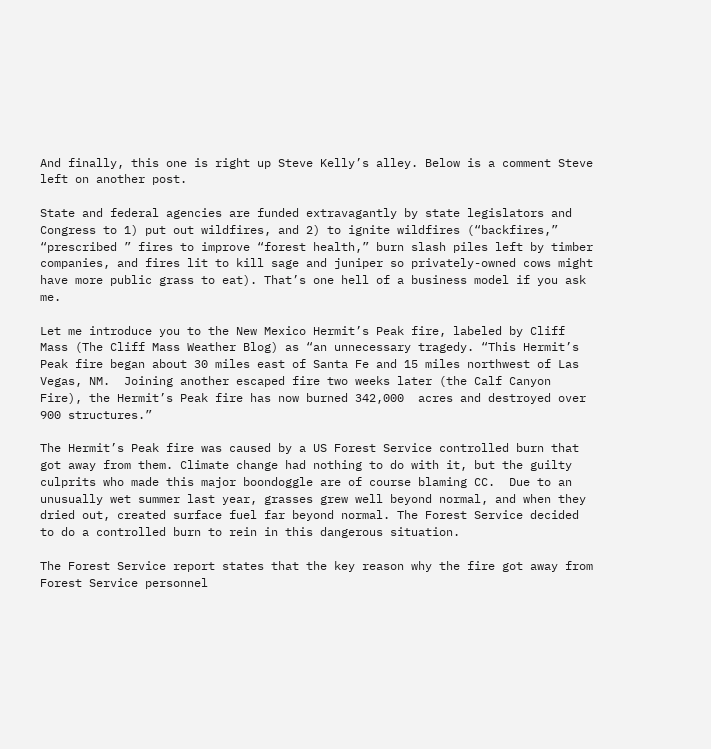And finally, this one is right up Steve Kelly’s alley. Below is a comment Steve left on another post.

State and federal agencies are funded extravagantly by state legislators and Congress to 1) put out wildfires, and 2) to ignite wildfires (“backfires,” “prescribed ” fires to improve “forest health,” burn slash piles left by timber companies, and fires lit to kill sage and juniper so privately-owned cows might have more public grass to eat). That’s one hell of a business model if you ask me.

Let me introduce you to the New Mexico Hermit’s Peak fire, labeled by Cliff Mass (The Cliff Mass Weather Blog) as “an unnecessary tragedy. “This Hermit’s Peak fire began about 30 miles east of Santa Fe and 15 miles northwest of Las Vegas, NM.  Joining another escaped fire two weeks later (the Calf Canyon Fire), the Hermit’s Peak fire has now burned 342,000  acres and destroyed over 900 structures.”

The Hermit’s Peak fire was caused by a US Forest Service controlled burn that got away from them. Climate change had nothing to do with it, but the guilty culprits who made this major boondoggle are of course blaming CC.  Due to an unusually wet summer last year, grasses grew well beyond normal, and when they dried out, created surface fuel far beyond normal. The Forest Service decided to do a controlled burn to rein in this dangerous situation.

The Forest Service report states that the key reason why the fire got away from Forest Service personnel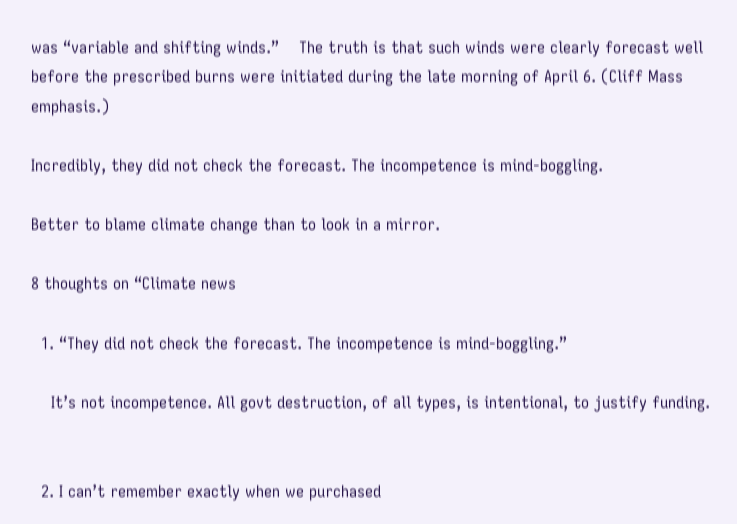was “variable and shifting winds.”    The truth is that such winds were clearly forecast well before the prescribed burns were initiated during the late morning of April 6. (Cliff Mass emphasis.)

Incredibly, they did not check the forecast. The incompetence is mind-boggling.

Better to blame climate change than to look in a mirror.

8 thoughts on “Climate news

  1. “They did not check the forecast. The incompetence is mind-boggling.”

    It’s not incompetence. All govt destruction, of all types, is intentional, to justify funding.


  2. I can’t remember exactly when we purchased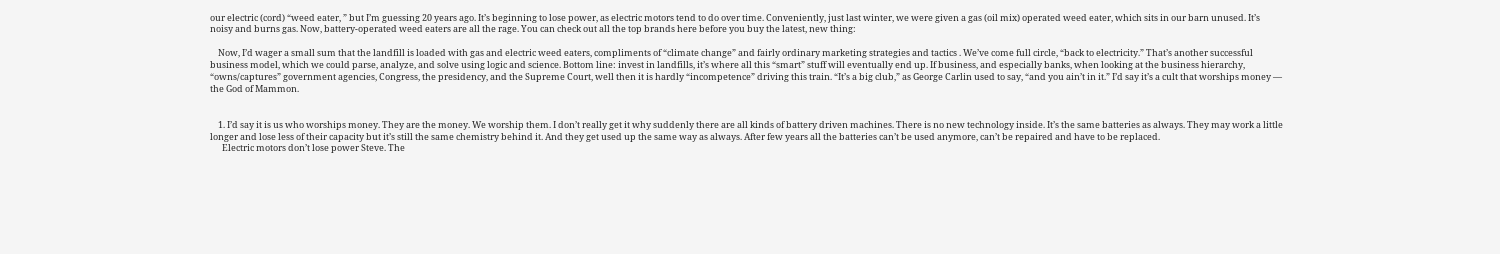our electric (cord) “weed eater, ” but I’m guessing 20 years ago. It’s beginning to lose power, as electric motors tend to do over time. Conveniently, just last winter, we were given a gas (oil mix) operated weed eater, which sits in our barn unused. It’s noisy and burns gas. Now, battery-operated weed eaters are all the rage. You can check out all the top brands here before you buy the latest, new thing:

    Now, I’d wager a small sum that the landfill is loaded with gas and electric weed eaters, compliments of “climate change” and fairly ordinary marketing strategies and tactics . We’ve come full circle, “back to electricity.” That’s another successful business model, which we could parse, analyze, and solve using logic and science. Bottom line: invest in landfills, it’s where all this “smart” stuff will eventually end up. If business, and especially banks, when looking at the business hierarchy, “owns/captures” government agencies, Congress, the presidency, and the Supreme Court, well then it is hardly “incompetence” driving this train. “It’s a big club,” as George Carlin used to say, “and you ain’t in it.” I’d say it’s a cult that worships money — the God of Mammon.


    1. I’d say it is us who worships money. They are the money. We worship them. I don’t really get it why suddenly there are all kinds of battery driven machines. There is no new technology inside. It’s the same batteries as always. They may work a little longer and lose less of their capacity but it’s still the same chemistry behind it. And they get used up the same way as always. After few years all the batteries can’t be used anymore, can’t be repaired and have to be replaced.
      Electric motors don’t lose power Steve. The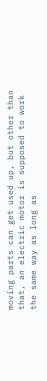moving parts can get used up, but other than that, an electric motor is supposed to work the same way as long as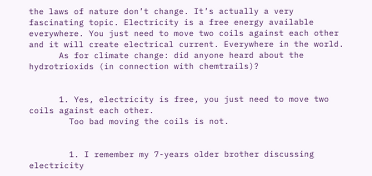the laws of nature don’t change. It’s actually a very fascinating topic. Electricity is a free energy available everywhere. You just need to move two coils against each other and it will create electrical current. Everywhere in the world.
      As for climate change: did anyone heard about the hydrotrioxids (in connection with chemtrails)?


      1. Yes, electricity is free, you just need to move two coils against each other.
        Too bad moving the coils is not.


        1. I remember my 7-years older brother discussing electricity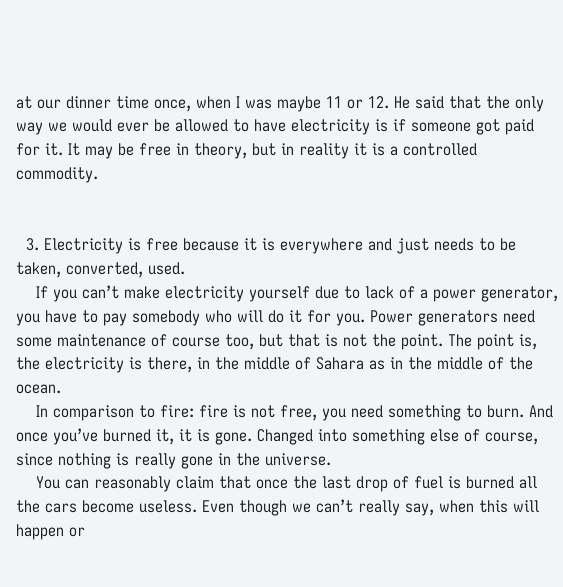at our dinner time once, when I was maybe 11 or 12. He said that the only way we would ever be allowed to have electricity is if someone got paid for it. It may be free in theory, but in reality it is a controlled commodity.


  3. Electricity is free because it is everywhere and just needs to be taken, converted, used.
    If you can’t make electricity yourself due to lack of a power generator, you have to pay somebody who will do it for you. Power generators need some maintenance of course too, but that is not the point. The point is, the electricity is there, in the middle of Sahara as in the middle of the ocean.
    In comparison to fire: fire is not free, you need something to burn. And once you’ve burned it, it is gone. Changed into something else of course, since nothing is really gone in the universe.
    You can reasonably claim that once the last drop of fuel is burned all the cars become useless. Even though we can’t really say, when this will happen or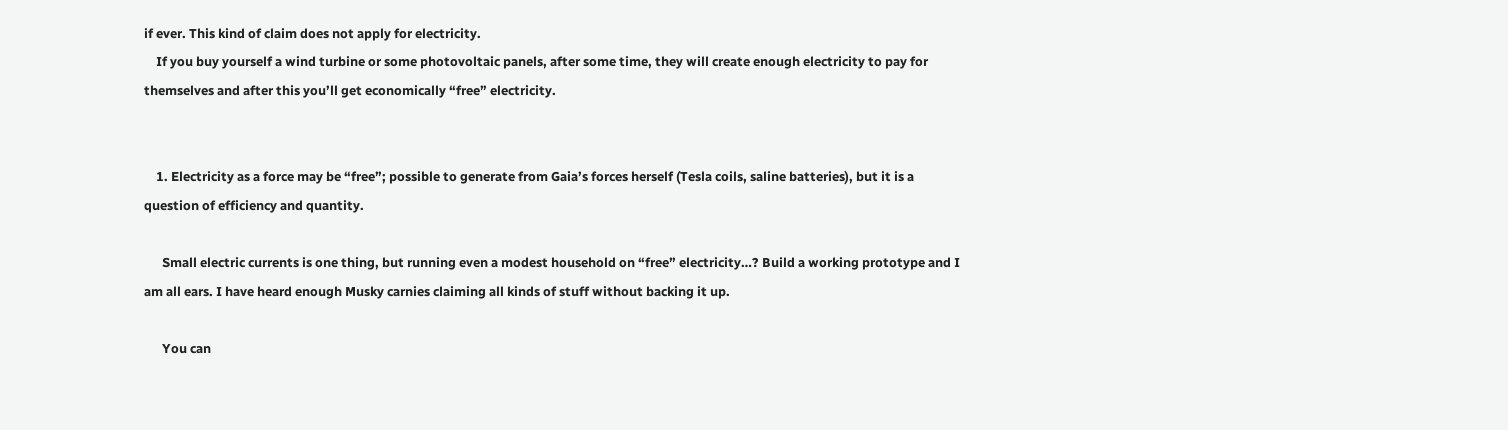if ever. This kind of claim does not apply for electricity.
    If you buy yourself a wind turbine or some photovoltaic panels, after some time, they will create enough electricity to pay for themselves and after this you’ll get economically “free” electricity.


    1. Electricity as a force may be “free”; possible to generate from Gaia’s forces herself (Tesla coils, saline batteries), but it is a question of efficiency and quantity.

      Small electric currents is one thing, but running even a modest household on “free” electricity…? Build a working prototype and I am all ears. I have heard enough Musky carnies claiming all kinds of stuff without backing it up.

      You can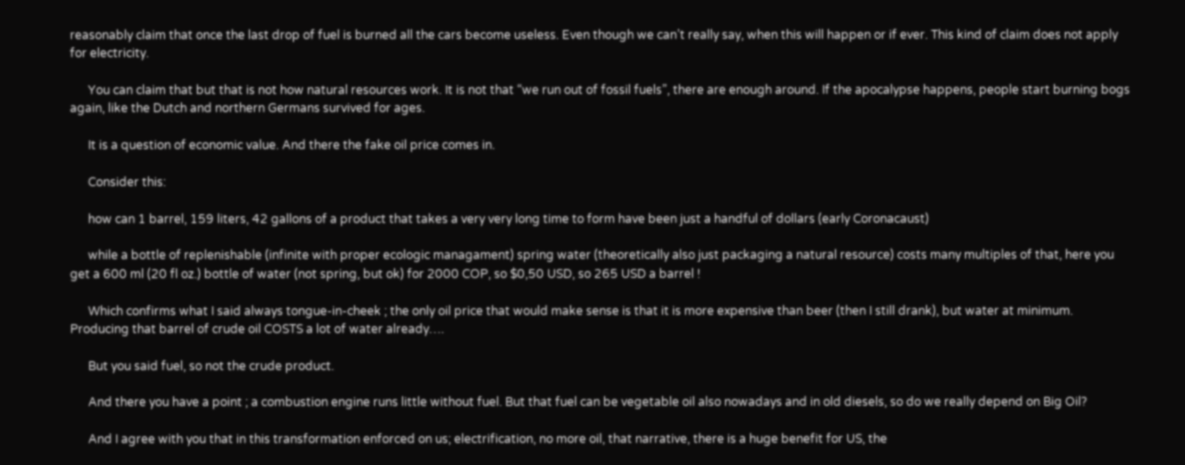reasonably claim that once the last drop of fuel is burned all the cars become useless. Even though we can’t really say, when this will happen or if ever. This kind of claim does not apply for electricity.

      You can claim that but that is not how natural resources work. It is not that “we run out of fossil fuels”, there are enough around. If the apocalypse happens, people start burning bogs again, like the Dutch and northern Germans survived for ages.

      It is a question of economic value. And there the fake oil price comes in.

      Consider this:

      how can 1 barrel, 159 liters, 42 gallons of a product that takes a very very long time to form have been just a handful of dollars (early Coronacaust)

      while a bottle of replenishable (infinite with proper ecologic managament) spring water (theoretically also just packaging a natural resource) costs many multiples of that, here you get a 600 ml (20 fl oz.) bottle of water (not spring, but ok) for 2000 COP, so $0,50 USD, so 265 USD a barrel !

      Which confirms what I said always tongue-in-cheek ; the only oil price that would make sense is that it is more expensive than beer (then I still drank), but water at minimum. Producing that barrel of crude oil COSTS a lot of water already….

      But you said fuel, so not the crude product.

      And there you have a point ; a combustion engine runs little without fuel. But that fuel can be vegetable oil also nowadays and in old diesels, so do we really depend on Big Oil?

      And I agree with you that in this transformation enforced on us; electrification, no more oil, that narrative, there is a huge benefit for US, the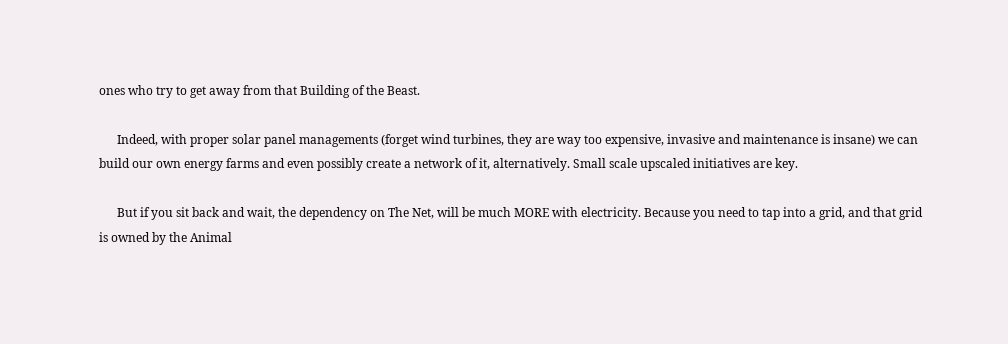ones who try to get away from that Building of the Beast.

      Indeed, with proper solar panel managements (forget wind turbines, they are way too expensive, invasive and maintenance is insane) we can build our own energy farms and even possibly create a network of it, alternatively. Small scale upscaled initiatives are key.

      But if you sit back and wait, the dependency on The Net, will be much MORE with electricity. Because you need to tap into a grid, and that grid is owned by the Animal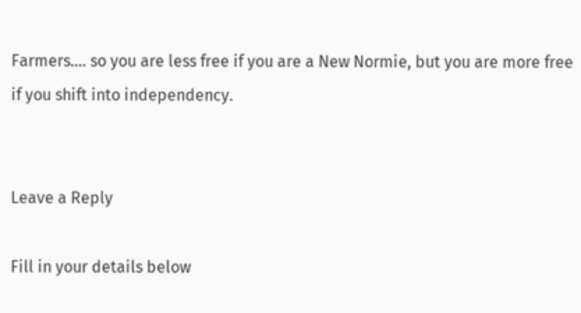Farmers…. so you are less free if you are a New Normie, but you are more free if you shift into independency.


Leave a Reply

Fill in your details below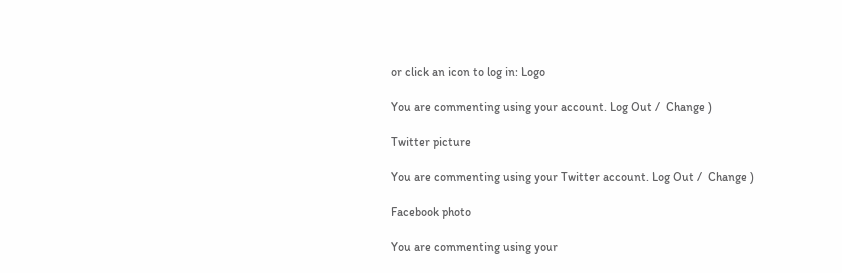or click an icon to log in: Logo

You are commenting using your account. Log Out /  Change )

Twitter picture

You are commenting using your Twitter account. Log Out /  Change )

Facebook photo

You are commenting using your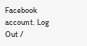Facebook account. Log Out /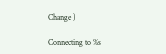Change )

Connecting to %s